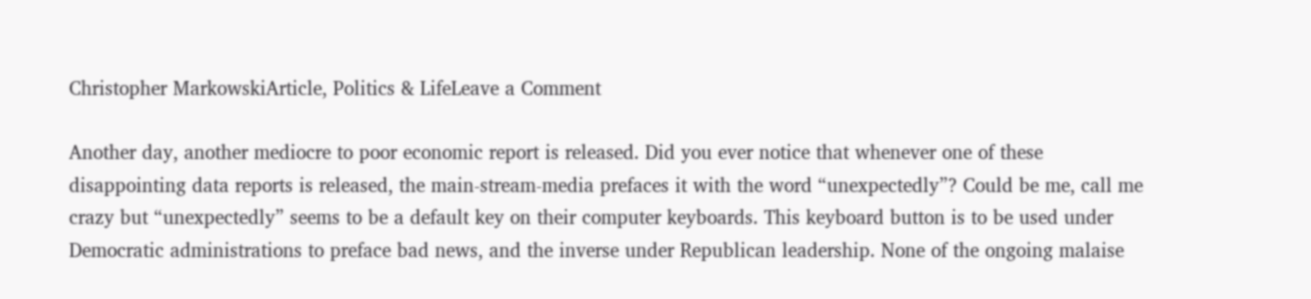Christopher MarkowskiArticle, Politics & LifeLeave a Comment

Another day, another mediocre to poor economic report is released. Did you ever notice that whenever one of these disappointing data reports is released, the main-stream-media prefaces it with the word “unexpectedly”? Could be me, call me crazy but “unexpectedly” seems to be a default key on their computer keyboards. This keyboard button is to be used under Democratic administrations to preface bad news, and the inverse under Republican leadership. None of the ongoing malaise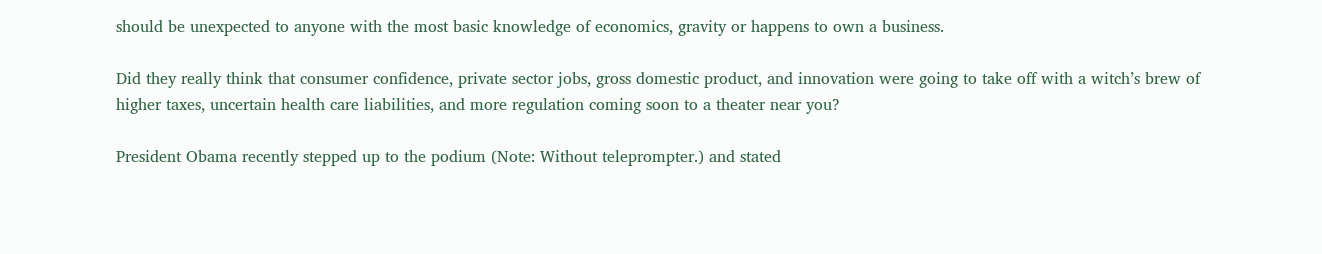should be unexpected to anyone with the most basic knowledge of economics, gravity or happens to own a business.

Did they really think that consumer confidence, private sector jobs, gross domestic product, and innovation were going to take off with a witch’s brew of higher taxes, uncertain health care liabilities, and more regulation coming soon to a theater near you?

President Obama recently stepped up to the podium (Note: Without teleprompter.) and stated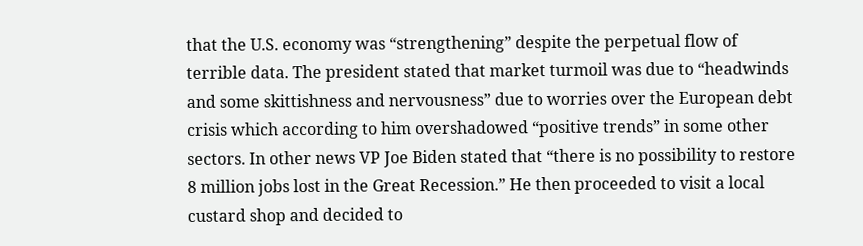that the U.S. economy was “strengthening” despite the perpetual flow of terrible data. The president stated that market turmoil was due to “headwinds and some skittishness and nervousness” due to worries over the European debt crisis which according to him overshadowed “positive trends” in some other sectors. In other news VP Joe Biden stated that “there is no possibility to restore 8 million jobs lost in the Great Recession.” He then proceeded to visit a local custard shop and decided to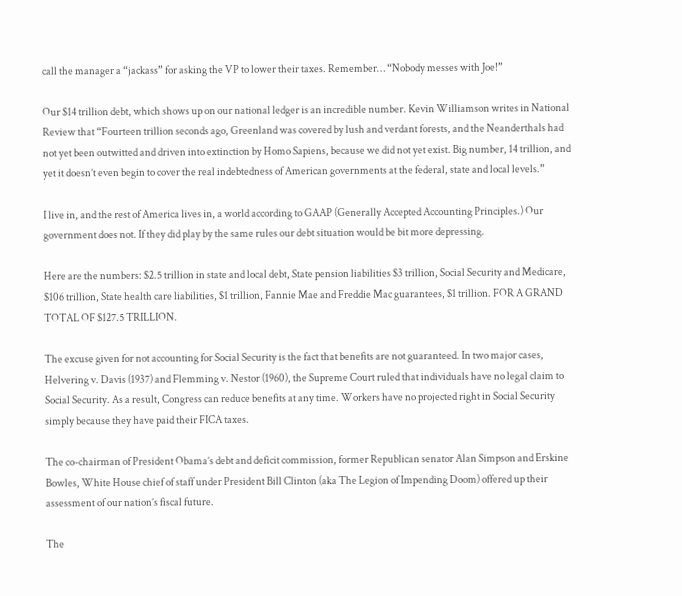call the manager a “jackass” for asking the VP to lower their taxes. Remember… “Nobody messes with Joe!”

Our $14 trillion debt, which shows up on our national ledger is an incredible number. Kevin Williamson writes in National Review that “Fourteen trillion seconds ago, Greenland was covered by lush and verdant forests, and the Neanderthals had not yet been outwitted and driven into extinction by Homo Sapiens, because we did not yet exist. Big number, 14 trillion, and yet it doesn’t even begin to cover the real indebtedness of American governments at the federal, state and local levels.”

I live in, and the rest of America lives in, a world according to GAAP (Generally Accepted Accounting Principles.) Our government does not. If they did play by the same rules our debt situation would be bit more depressing.

Here are the numbers: $2.5 trillion in state and local debt, State pension liabilities $3 trillion, Social Security and Medicare, $106 trillion, State health care liabilities, $1 trillion, Fannie Mae and Freddie Mac guarantees, $1 trillion. FOR A GRAND TOTAL OF $127.5 TRILLION.

The excuse given for not accounting for Social Security is the fact that benefits are not guaranteed. In two major cases, Helvering v. Davis (1937) and Flemming v. Nestor (1960), the Supreme Court ruled that individuals have no legal claim to Social Security. As a result, Congress can reduce benefits at any time. Workers have no projected right in Social Security simply because they have paid their FICA taxes.

The co-chairman of President Obama’s debt and deficit commission, former Republican senator Alan Simpson and Erskine Bowles, White House chief of staff under President Bill Clinton (aka The Legion of Impending Doom) offered up their assessment of our nation’s fiscal future.

The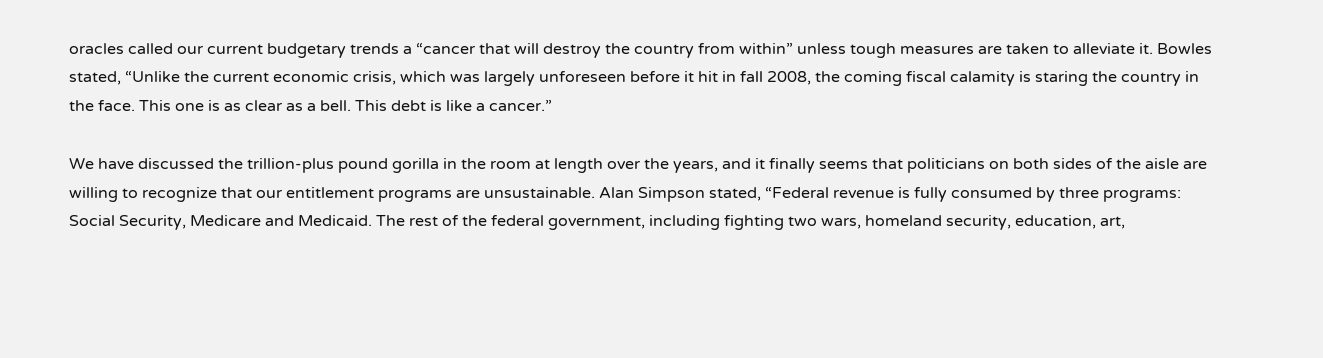oracles called our current budgetary trends a “cancer that will destroy the country from within” unless tough measures are taken to alleviate it. Bowles stated, “Unlike the current economic crisis, which was largely unforeseen before it hit in fall 2008, the coming fiscal calamity is staring the country in the face. This one is as clear as a bell. This debt is like a cancer.”

We have discussed the trillion-plus pound gorilla in the room at length over the years, and it finally seems that politicians on both sides of the aisle are willing to recognize that our entitlement programs are unsustainable. Alan Simpson stated, “Federal revenue is fully consumed by three programs: Social Security, Medicare and Medicaid. The rest of the federal government, including fighting two wars, homeland security, education, art,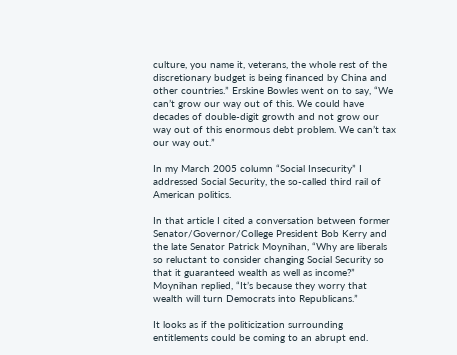culture, you name it, veterans, the whole rest of the discretionary budget is being financed by China and other countries.” Erskine Bowles went on to say, “We can’t grow our way out of this. We could have decades of double-digit growth and not grow our way out of this enormous debt problem. We can’t tax our way out.”

In my March 2005 column “Social Insecurity” I addressed Social Security, the so-called third rail of American politics.

In that article I cited a conversation between former Senator/Governor/College President Bob Kerry and the late Senator Patrick Moynihan, “Why are liberals so reluctant to consider changing Social Security so that it guaranteed wealth as well as income?” Moynihan replied, “It’s because they worry that wealth will turn Democrats into Republicans.”

It looks as if the politicization surrounding entitlements could be coming to an abrupt end.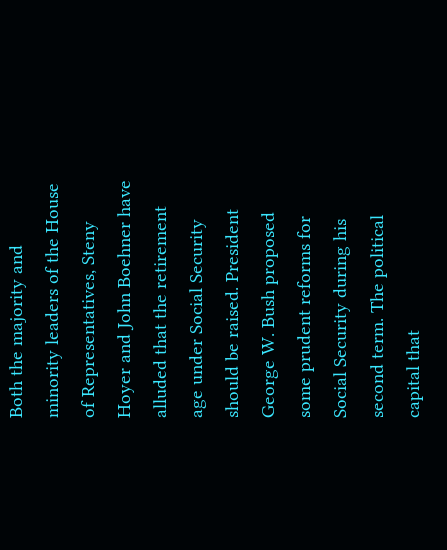Both the majority and minority leaders of the House of Representatives, Steny Hoyer and John Boehner have alluded that the retirement age under Social Security should be raised. President George W. Bush proposed some prudent reforms for Social Security during his second term. The political capital that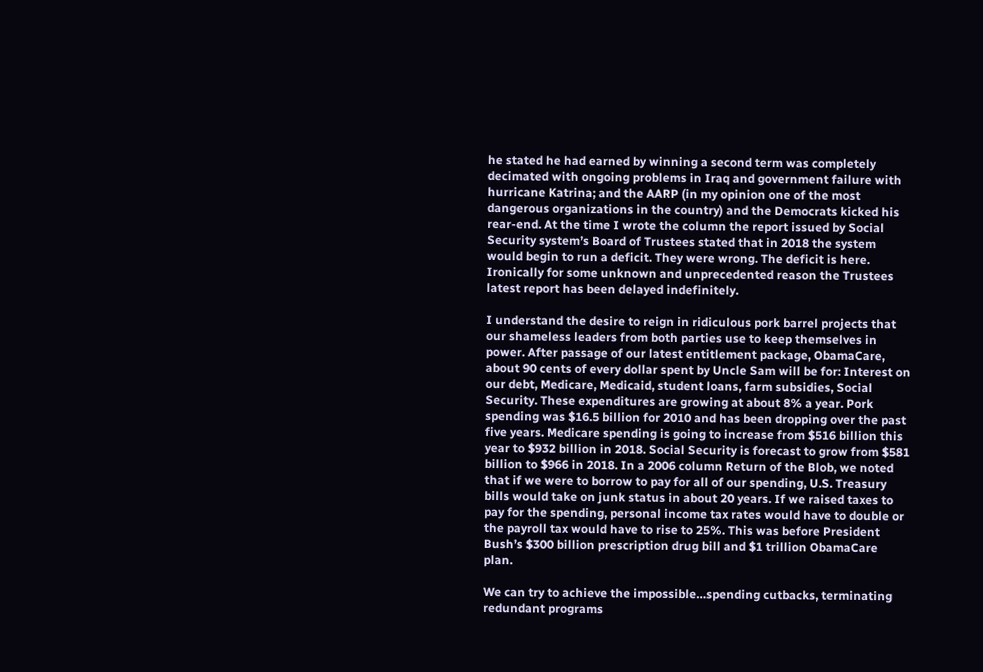he stated he had earned by winning a second term was completely decimated with ongoing problems in Iraq and government failure with hurricane Katrina; and the AARP (in my opinion one of the most dangerous organizations in the country) and the Democrats kicked his rear-end. At the time I wrote the column the report issued by Social Security system’s Board of Trustees stated that in 2018 the system would begin to run a deficit. They were wrong. The deficit is here. Ironically for some unknown and unprecedented reason the Trustees latest report has been delayed indefinitely.

I understand the desire to reign in ridiculous pork barrel projects that our shameless leaders from both parties use to keep themselves in power. After passage of our latest entitlement package, ObamaCare, about 90 cents of every dollar spent by Uncle Sam will be for: Interest on our debt, Medicare, Medicaid, student loans, farm subsidies, Social Security. These expenditures are growing at about 8% a year. Pork spending was $16.5 billion for 2010 and has been dropping over the past five years. Medicare spending is going to increase from $516 billion this year to $932 billion in 2018. Social Security is forecast to grow from $581 billion to $966 in 2018. In a 2006 column Return of the Blob, we noted that if we were to borrow to pay for all of our spending, U.S. Treasury bills would take on junk status in about 20 years. If we raised taxes to pay for the spending, personal income tax rates would have to double or the payroll tax would have to rise to 25%. This was before President Bush’s $300 billion prescription drug bill and $1 trillion ObamaCare plan.

We can try to achieve the impossible…spending cutbacks, terminating redundant programs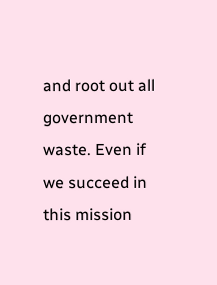and root out all government waste. Even if we succeed in this mission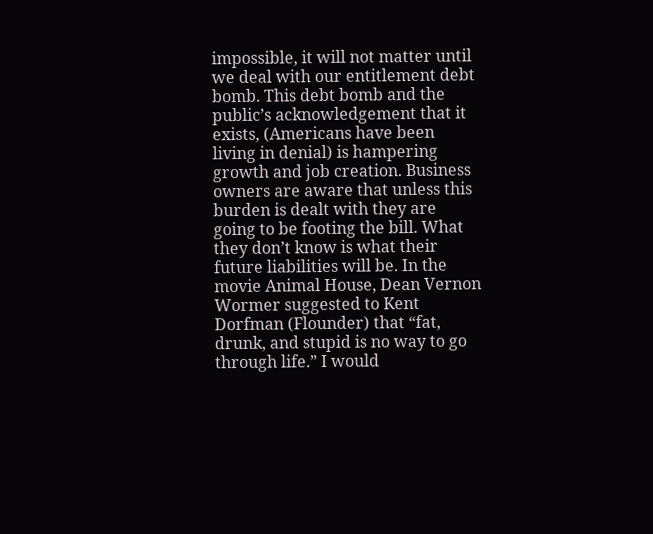impossible, it will not matter until we deal with our entitlement debt bomb. This debt bomb and the public’s acknowledgement that it exists, (Americans have been living in denial) is hampering growth and job creation. Business owners are aware that unless this burden is dealt with they are going to be footing the bill. What they don’t know is what their future liabilities will be. In the movie Animal House, Dean Vernon Wormer suggested to Kent Dorfman (Flounder) that “fat, drunk, and stupid is no way to go through life.” I would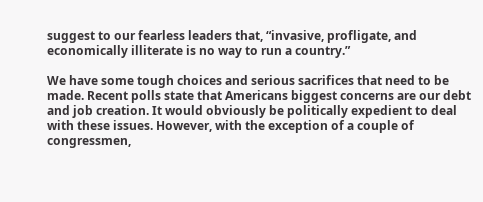suggest to our fearless leaders that, “invasive, profligate, and economically illiterate is no way to run a country.”

We have some tough choices and serious sacrifices that need to be made. Recent polls state that Americans biggest concerns are our debt and job creation. It would obviously be politically expedient to deal with these issues. However, with the exception of a couple of congressmen,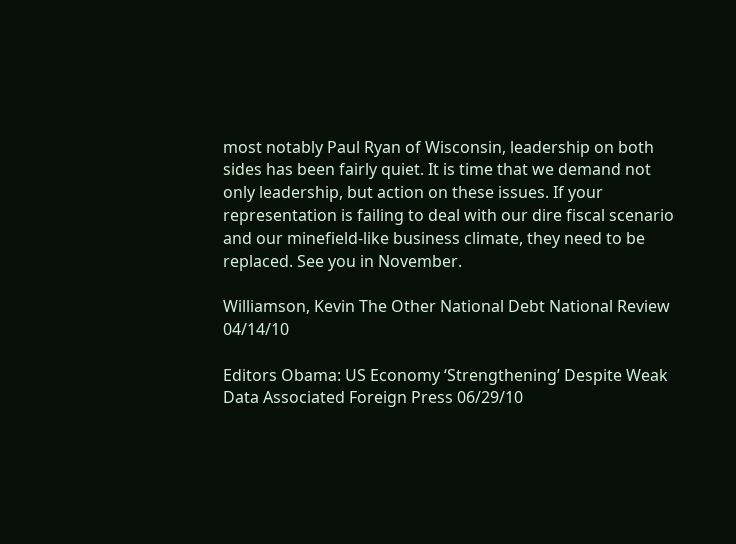most notably Paul Ryan of Wisconsin, leadership on both sides has been fairly quiet. It is time that we demand not only leadership, but action on these issues. If your representation is failing to deal with our dire fiscal scenario and our minefield-like business climate, they need to be replaced. See you in November.

Williamson, Kevin The Other National Debt National Review 04/14/10

Editors Obama: US Economy ‘Strengthening’ Despite Weak Data Associated Foreign Press 06/29/10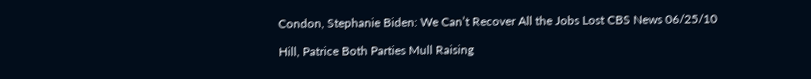Condon, Stephanie Biden: We Can’t Recover All the Jobs Lost CBS News 06/25/10

Hill, Patrice Both Parties Mull Raising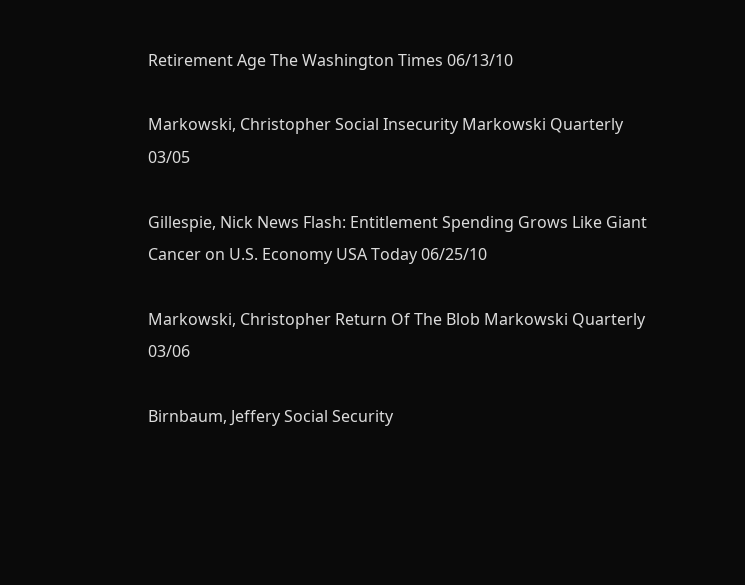Retirement Age The Washington Times 06/13/10

Markowski, Christopher Social Insecurity Markowski Quarterly 03/05

Gillespie, Nick News Flash: Entitlement Spending Grows Like Giant Cancer on U.S. Economy USA Today 06/25/10

Markowski, Christopher Return Of The Blob Markowski Quarterly 03/06

Birnbaum, Jeffery Social Security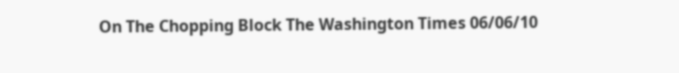On The Chopping Block The Washington Times 06/06/10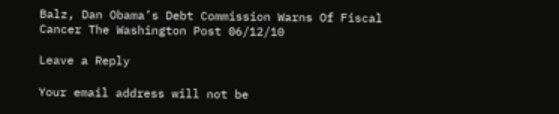Balz, Dan Obama’s Debt Commission Warns Of Fiscal Cancer The Washington Post 06/12/10

Leave a Reply

Your email address will not be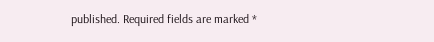published. Required fields are marked *